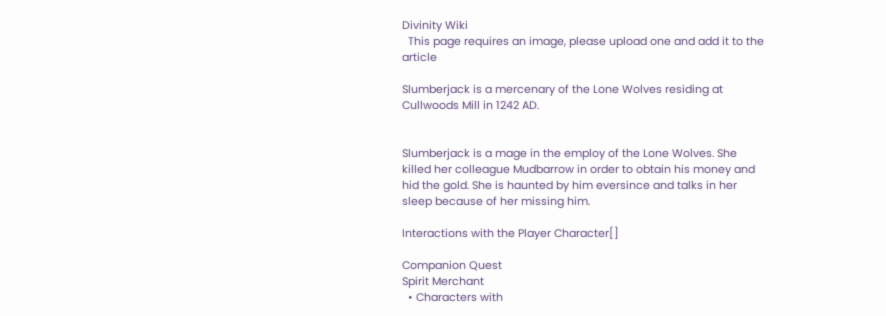Divinity Wiki
  This page requires an image, please upload one and add it to the article

Slumberjack is a mercenary of the Lone Wolves residing at Cullwoods Mill in 1242 AD.


Slumberjack is a mage in the employ of the Lone Wolves. She killed her colleague Mudbarrow in order to obtain his money and hid the gold. She is haunted by him eversince and talks in her sleep because of her missing him.

Interactions with the Player Character[]

Companion Quest
Spirit Merchant
  • Characters with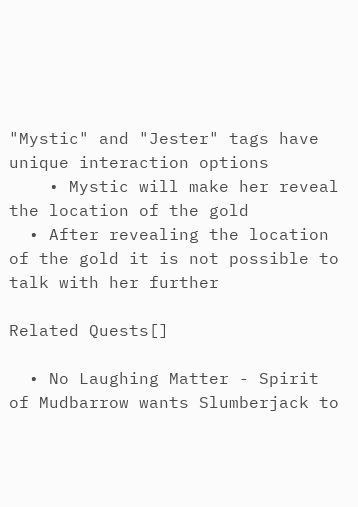"Mystic" and "Jester" tags have unique interaction options
    • Mystic will make her reveal the location of the gold
  • After revealing the location of the gold it is not possible to talk with her further

Related Quests[]

  • No Laughing Matter - Spirit of Mudbarrow wants Slumberjack to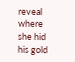reveal where she hid his gold